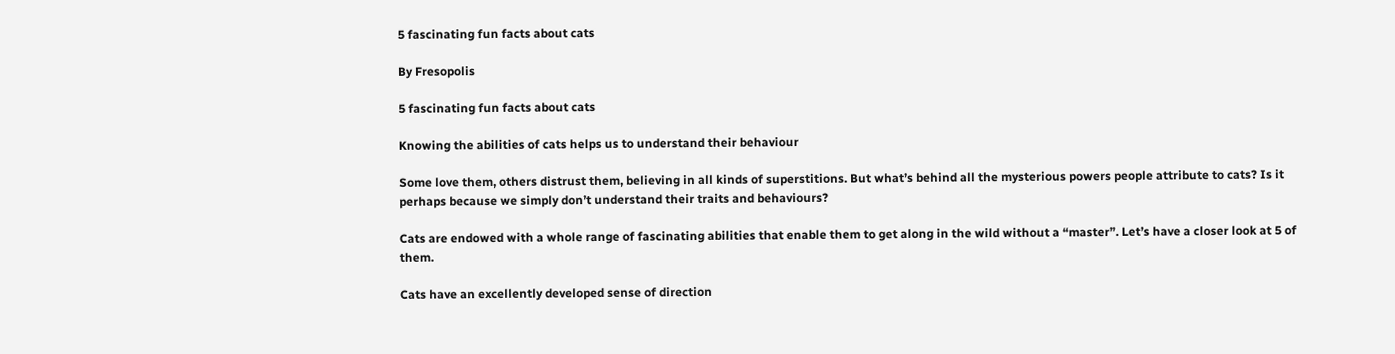5 fascinating fun facts about cats

By Fresopolis

5 fascinating fun facts about cats

Knowing the abilities of cats helps us to understand their behaviour

Some love them, others distrust them, believing in all kinds of superstitions. But what’s behind all the mysterious powers people attribute to cats? Is it perhaps because we simply don’t understand their traits and behaviours?

Cats are endowed with a whole range of fascinating abilities that enable them to get along in the wild without a “master”. Let’s have a closer look at 5 of them.

Cats have an excellently developed sense of direction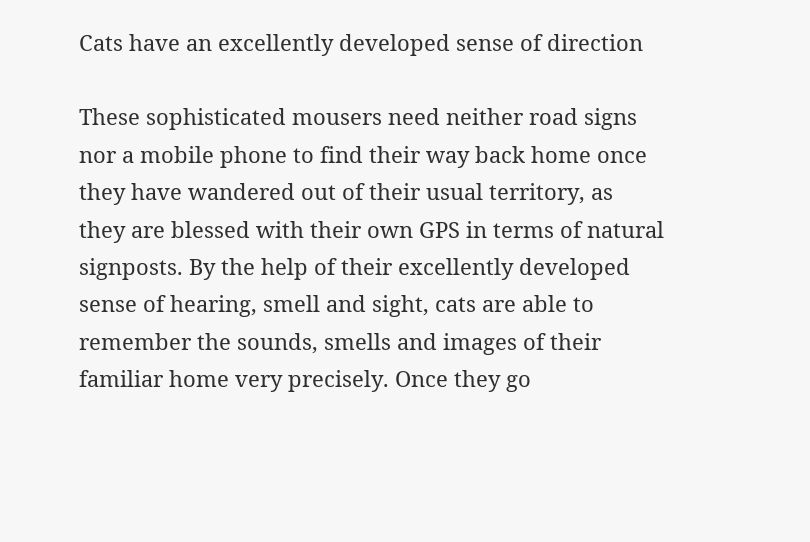Cats have an excellently developed sense of direction

These sophisticated mousers need neither road signs nor a mobile phone to find their way back home once they have wandered out of their usual territory, as they are blessed with their own GPS in terms of natural signposts. By the help of their excellently developed sense of hearing, smell and sight, cats are able to remember the sounds, smells and images of their familiar home very precisely. Once they go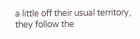a little off their usual territory, they follow the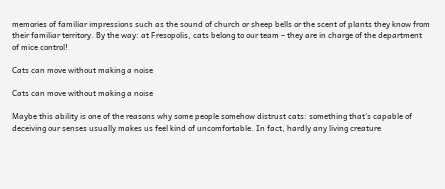memories of familiar impressions such as the sound of church or sheep bells or the scent of plants they know from their familiar territory. By the way: at Fresopolis, cats belong to our team – they are in charge of the department of mice control!

Cats can move without making a noise

Cats can move without making a noise

Maybe this ability is one of the reasons why some people somehow distrust cats: something that’s capable of deceiving our senses usually makes us feel kind of uncomfortable. In fact, hardly any living creature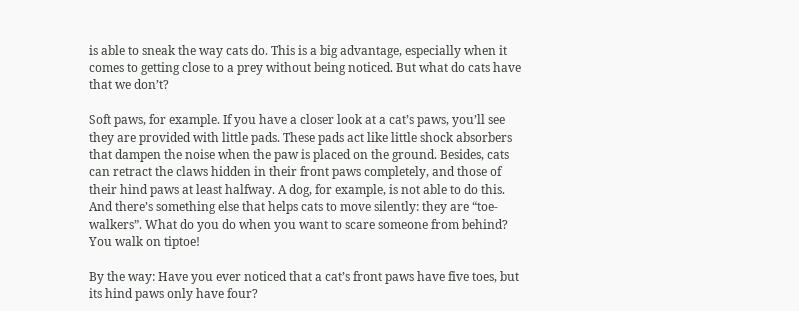is able to sneak the way cats do. This is a big advantage, especially when it comes to getting close to a prey without being noticed. But what do cats have that we don’t?

Soft paws, for example. If you have a closer look at a cat’s paws, you’ll see they are provided with little pads. These pads act like little shock absorbers that dampen the noise when the paw is placed on the ground. Besides, cats can retract the claws hidden in their front paws completely, and those of their hind paws at least halfway. A dog, for example, is not able to do this.
And there’s something else that helps cats to move silently: they are “toe-walkers”. What do you do when you want to scare someone from behind? You walk on tiptoe!

By the way: Have you ever noticed that a cat’s front paws have five toes, but its hind paws only have four?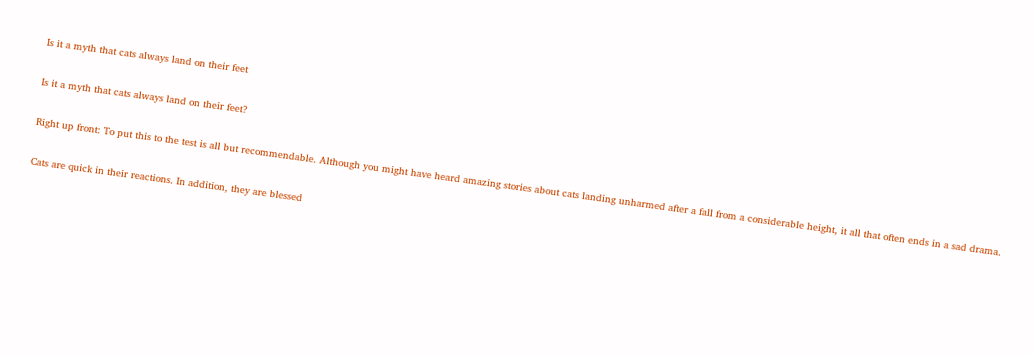Is it a myth that cats always land on their feet

Is it a myth that cats always land on their feet?

Right up front: To put this to the test is all but recommendable. Although you might have heard amazing stories about cats landing unharmed after a fall from a considerable height, it all that often ends in a sad drama.

Cats are quick in their reactions. In addition, they are blessed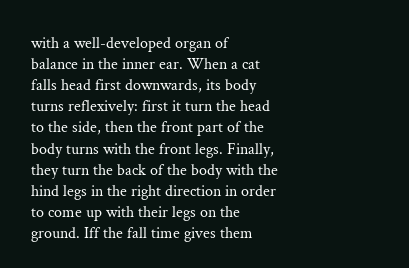with a well-developed organ of balance in the inner ear. When a cat falls head first downwards, its body turns reflexively: first it turn the head to the side, then the front part of the body turns with the front legs. Finally, they turn the back of the body with the hind legs in the right direction in order to come up with their legs on the ground. Iff the fall time gives them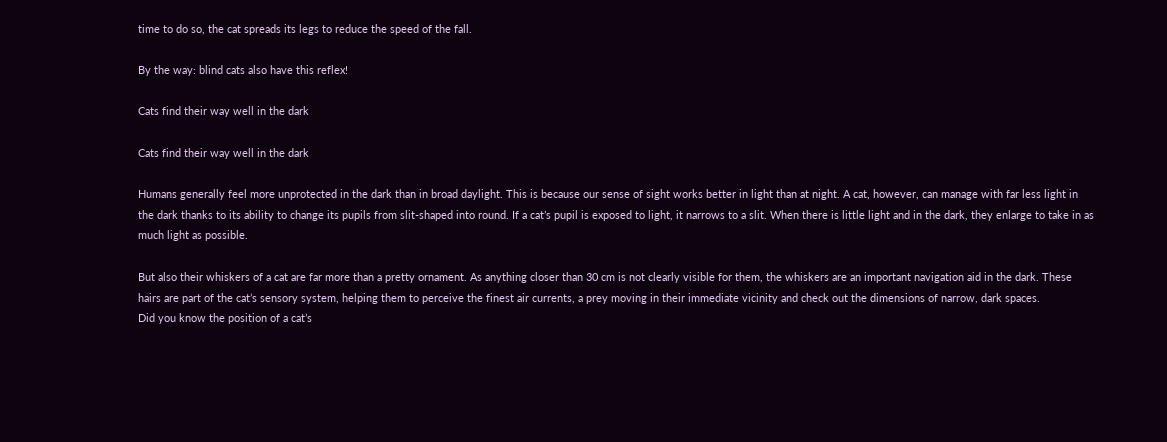time to do so, the cat spreads its legs to reduce the speed of the fall.

By the way: blind cats also have this reflex!

Cats find their way well in the dark

Cats find their way well in the dark

Humans generally feel more unprotected in the dark than in broad daylight. This is because our sense of sight works better in light than at night. A cat, however, can manage with far less light in the dark thanks to its ability to change its pupils from slit-shaped into round. If a cat’s pupil is exposed to light, it narrows to a slit. When there is little light and in the dark, they enlarge to take in as much light as possible.

But also their whiskers of a cat are far more than a pretty ornament. As anything closer than 30 cm is not clearly visible for them, the whiskers are an important navigation aid in the dark. These hairs are part of the cat’s sensory system, helping them to perceive the finest air currents, a prey moving in their immediate vicinity and check out the dimensions of narrow, dark spaces.
Did you know the position of a cat’s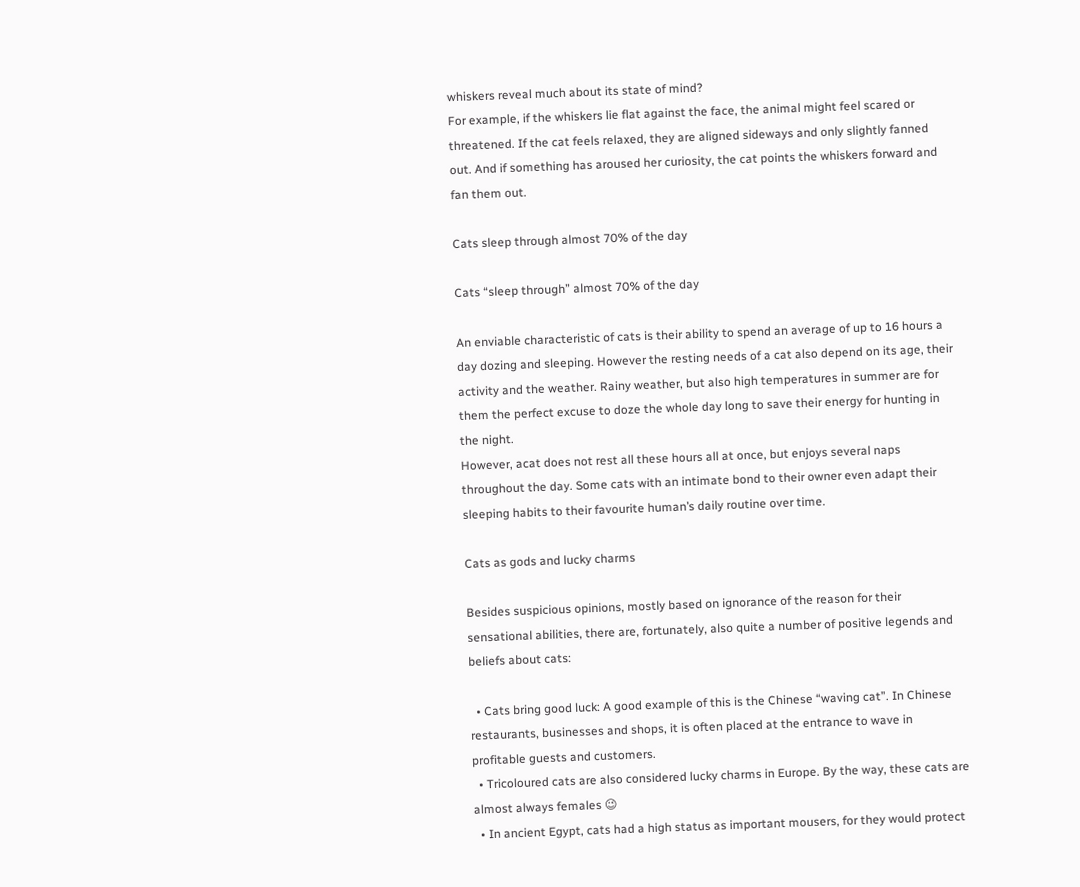whiskers reveal much about its state of mind?
For example, if the whiskers lie flat against the face, the animal might feel scared or threatened. If the cat feels relaxed, they are aligned sideways and only slightly fanned out. And if something has aroused her curiosity, the cat points the whiskers forward and fan them out.

Cats sleep through almost 70% of the day

Cats “sleep through” almost 70% of the day

An enviable characteristic of cats is their ability to spend an average of up to 16 hours a day dozing and sleeping. However the resting needs of a cat also depend on its age, their activity and the weather. Rainy weather, but also high temperatures in summer are for them the perfect excuse to doze the whole day long to save their energy for hunting in the night.
However, acat does not rest all these hours all at once, but enjoys several naps throughout the day. Some cats with an intimate bond to their owner even adapt their sleeping habits to their favourite human’s daily routine over time.

Cats as gods and lucky charms

Besides suspicious opinions, mostly based on ignorance of the reason for their sensational abilities, there are, fortunately, also quite a number of positive legends and beliefs about cats:

  • Cats bring good luck: A good example of this is the Chinese “waving cat”. In Chinese restaurants, businesses and shops, it is often placed at the entrance to wave in profitable guests and customers.
  • Tricoloured cats are also considered lucky charms in Europe. By the way, these cats are almost always females 😉
  • In ancient Egypt, cats had a high status as important mousers, for they would protect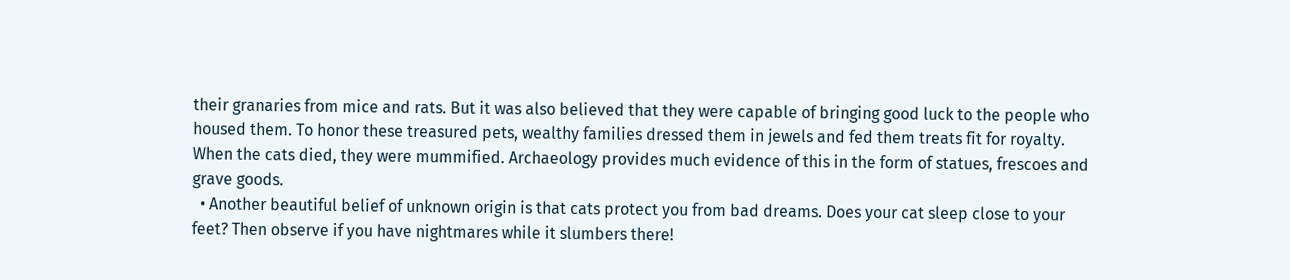their granaries from mice and rats. But it was also believed that they were capable of bringing good luck to the people who housed them. To honor these treasured pets, wealthy families dressed them in jewels and fed them treats fit for royalty. When the cats died, they were mummified. Archaeology provides much evidence of this in the form of statues, frescoes and grave goods.
  • Another beautiful belief of unknown origin is that cats protect you from bad dreams. Does your cat sleep close to your feet? Then observe if you have nightmares while it slumbers there!